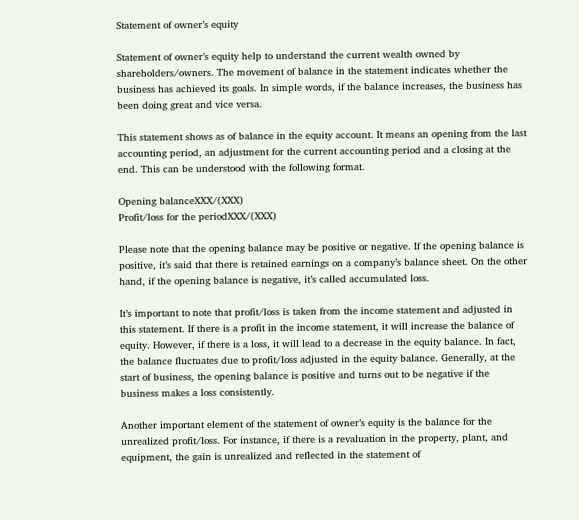Statement of owner’s equity

Statement of owner’s equity help to understand the current wealth owned by shareholders/owners. The movement of balance in the statement indicates whether the business has achieved its goals. In simple words, if the balance increases, the business has been doing great and vice versa.

This statement shows as of balance in the equity account. It means an opening from the last accounting period, an adjustment for the current accounting period and a closing at the end. This can be understood with the following format.

Opening balanceXXX/(XXX)
Profit/loss for the periodXXX/(XXX)

Please note that the opening balance may be positive or negative. If the opening balance is positive, it’s said that there is retained earnings on a company’s balance sheet. On the other hand, if the opening balance is negative, it’s called accumulated loss.

It’s important to note that profit/loss is taken from the income statement and adjusted in this statement. If there is a profit in the income statement, it will increase the balance of equity. However, if there is a loss, it will lead to a decrease in the equity balance. In fact, the balance fluctuates due to profit/loss adjusted in the equity balance. Generally, at the start of business, the opening balance is positive and turns out to be negative if the business makes a loss consistently.

Another important element of the statement of owner’s equity is the balance for the unrealized profit/loss. For instance, if there is a revaluation in the property, plant, and equipment, the gain is unrealized and reflected in the statement of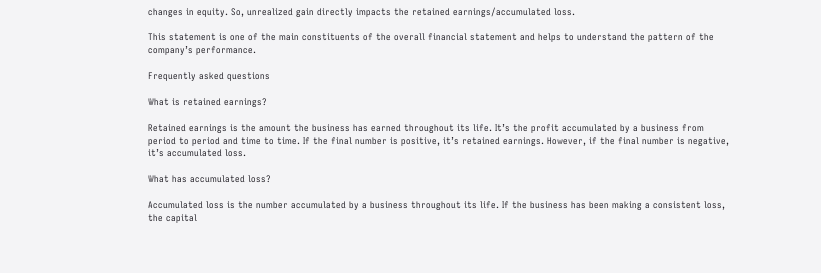changes in equity. So, unrealized gain directly impacts the retained earnings/accumulated loss.

This statement is one of the main constituents of the overall financial statement and helps to understand the pattern of the company’s performance.

Frequently asked questions

What is retained earnings?

Retained earnings is the amount the business has earned throughout its life. It’s the profit accumulated by a business from period to period and time to time. If the final number is positive, it’s retained earnings. However, if the final number is negative, it’s accumulated loss.

What has accumulated loss?

Accumulated loss is the number accumulated by a business throughout its life. If the business has been making a consistent loss, the capital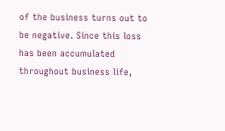of the business turns out to be negative. Since this loss has been accumulated throughout business life,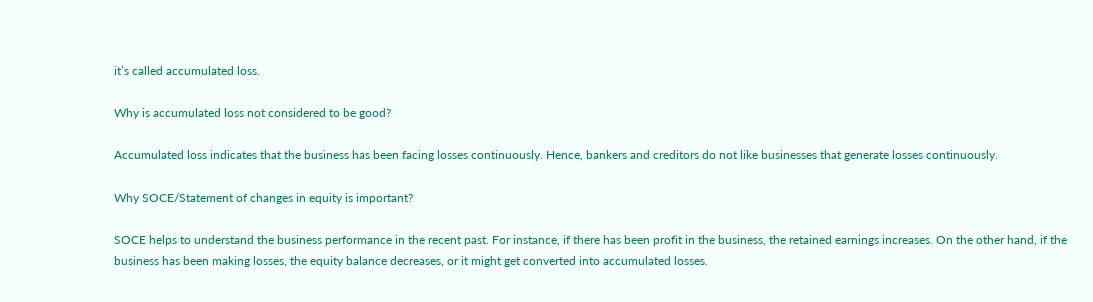it’s called accumulated loss.

Why is accumulated loss not considered to be good?

Accumulated loss indicates that the business has been facing losses continuously. Hence, bankers and creditors do not like businesses that generate losses continuously.

Why SOCE/Statement of changes in equity is important?

SOCE helps to understand the business performance in the recent past. For instance, if there has been profit in the business, the retained earnings increases. On the other hand, if the business has been making losses, the equity balance decreases, or it might get converted into accumulated losses.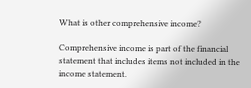What is other comprehensive income?

Comprehensive income is part of the financial statement that includes items not included in the income statement.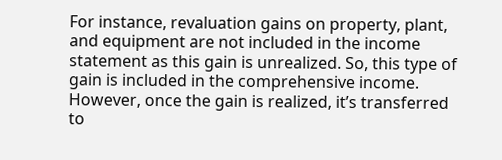For instance, revaluation gains on property, plant, and equipment are not included in the income statement as this gain is unrealized. So, this type of gain is included in the comprehensive income. However, once the gain is realized, it’s transferred to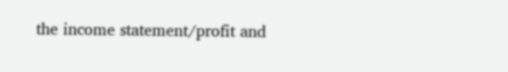the income statement/profit and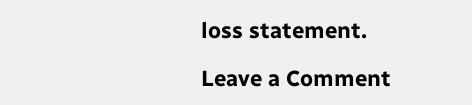loss statement.

Leave a Comment